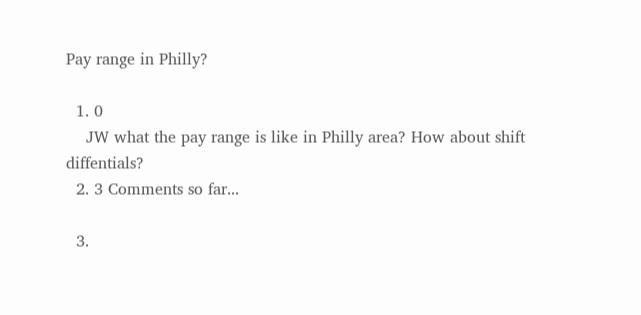Pay range in Philly?

  1. 0
    JW what the pay range is like in Philly area? How about shift diffentials?
  2. 3 Comments so far...

  3.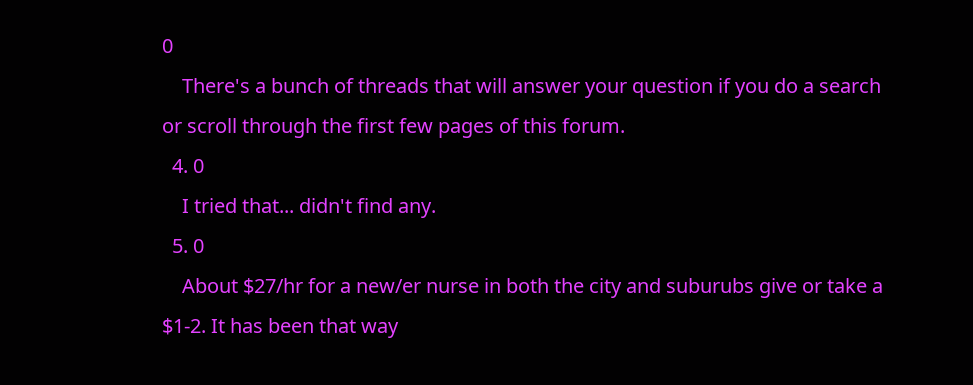0
    There's a bunch of threads that will answer your question if you do a search or scroll through the first few pages of this forum.
  4. 0
    I tried that... didn't find any.
  5. 0
    About $27/hr for a new/er nurse in both the city and suburubs give or take a $1-2. It has been that way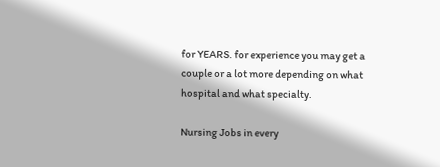for YEARS. for experience you may get a couple or a lot more depending on what hospital and what specialty.

Nursing Jobs in every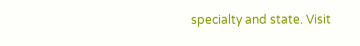specialty and state. Visit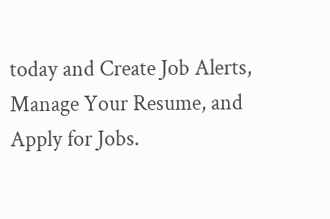today and Create Job Alerts, Manage Your Resume, and Apply for Jobs.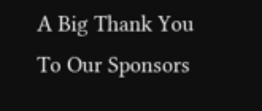A Big Thank You To Our Sponsors